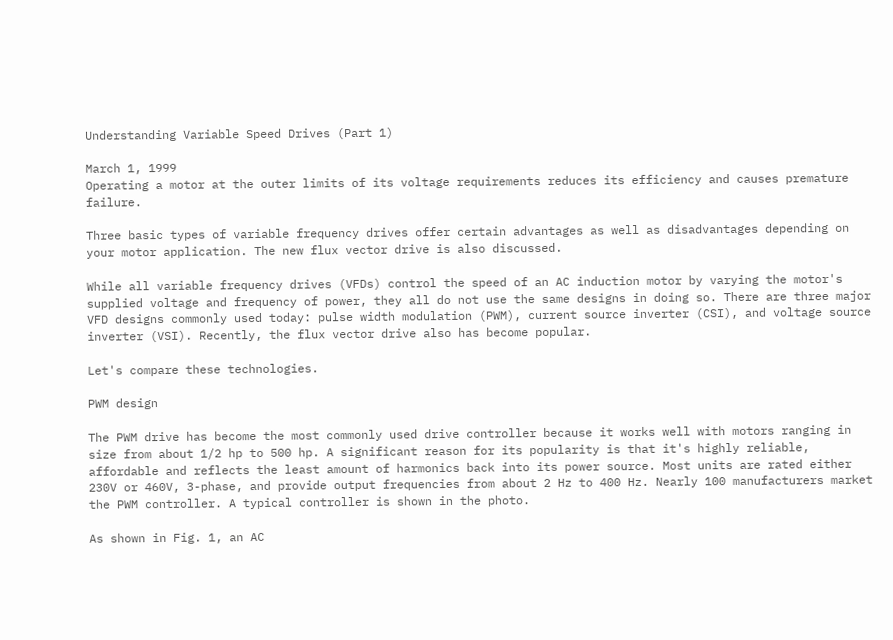Understanding Variable Speed Drives (Part 1)

March 1, 1999
Operating a motor at the outer limits of its voltage requirements reduces its efficiency and causes premature failure.

Three basic types of variable frequency drives offer certain advantages as well as disadvantages depending on your motor application. The new flux vector drive is also discussed.

While all variable frequency drives (VFDs) control the speed of an AC induction motor by varying the motor's supplied voltage and frequency of power, they all do not use the same designs in doing so. There are three major VFD designs commonly used today: pulse width modulation (PWM), current source inverter (CSI), and voltage source inverter (VSI). Recently, the flux vector drive also has become popular.

Let's compare these technologies.

PWM design

The PWM drive has become the most commonly used drive controller because it works well with motors ranging in size from about 1/2 hp to 500 hp. A significant reason for its popularity is that it's highly reliable, affordable and reflects the least amount of harmonics back into its power source. Most units are rated either 230V or 460V, 3-phase, and provide output frequencies from about 2 Hz to 400 Hz. Nearly 100 manufacturers market the PWM controller. A typical controller is shown in the photo.

As shown in Fig. 1, an AC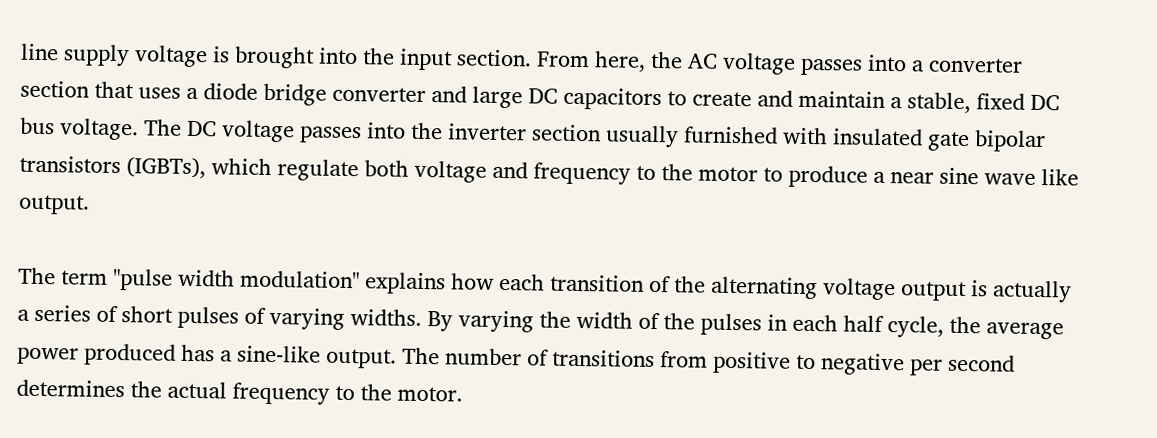line supply voltage is brought into the input section. From here, the AC voltage passes into a converter section that uses a diode bridge converter and large DC capacitors to create and maintain a stable, fixed DC bus voltage. The DC voltage passes into the inverter section usually furnished with insulated gate bipolar transistors (IGBTs), which regulate both voltage and frequency to the motor to produce a near sine wave like output.

The term "pulse width modulation" explains how each transition of the alternating voltage output is actually a series of short pulses of varying widths. By varying the width of the pulses in each half cycle, the average power produced has a sine-like output. The number of transitions from positive to negative per second determines the actual frequency to the motor.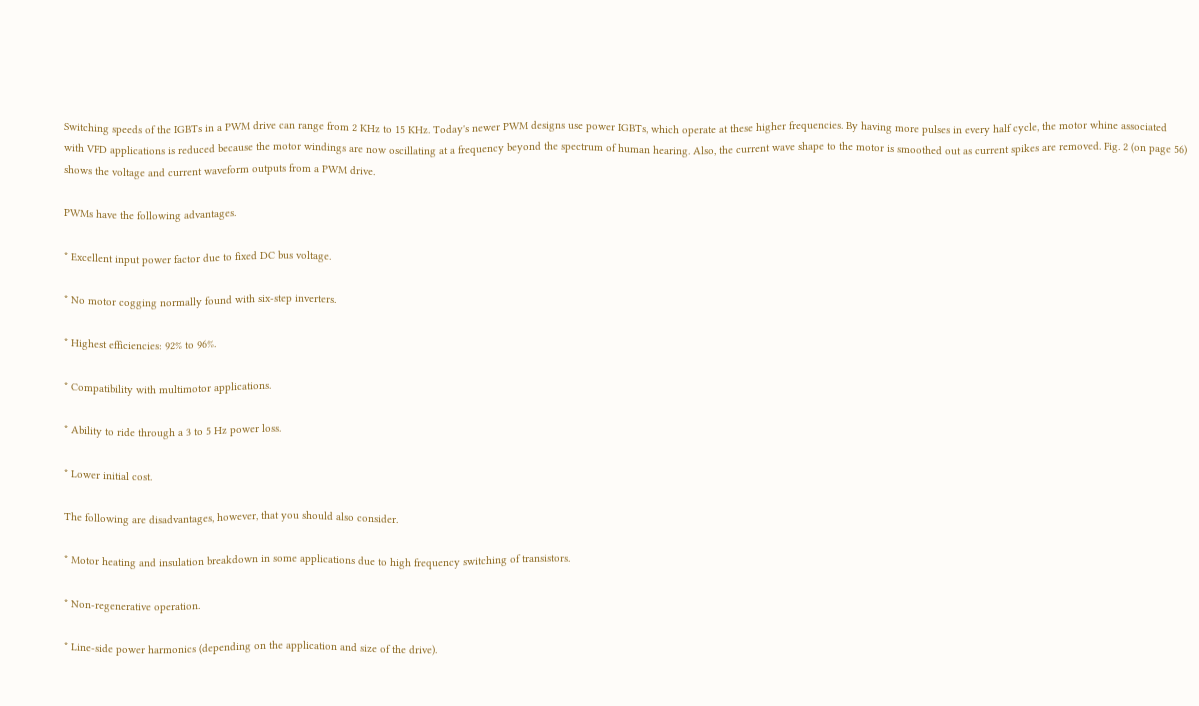Switching speeds of the IGBTs in a PWM drive can range from 2 KHz to 15 KHz. Today's newer PWM designs use power IGBTs, which operate at these higher frequencies. By having more pulses in every half cycle, the motor whine associated with VFD applications is reduced because the motor windings are now oscillating at a frequency beyond the spectrum of human hearing. Also, the current wave shape to the motor is smoothed out as current spikes are removed. Fig. 2 (on page 56) shows the voltage and current waveform outputs from a PWM drive.

PWMs have the following advantages.

* Excellent input power factor due to fixed DC bus voltage.

* No motor cogging normally found with six-step inverters.

* Highest efficiencies: 92% to 96%.

* Compatibility with multimotor applications.

* Ability to ride through a 3 to 5 Hz power loss.

* Lower initial cost.

The following are disadvantages, however, that you should also consider.

* Motor heating and insulation breakdown in some applications due to high frequency switching of transistors.

* Non-regenerative operation.

* Line-side power harmonics (depending on the application and size of the drive).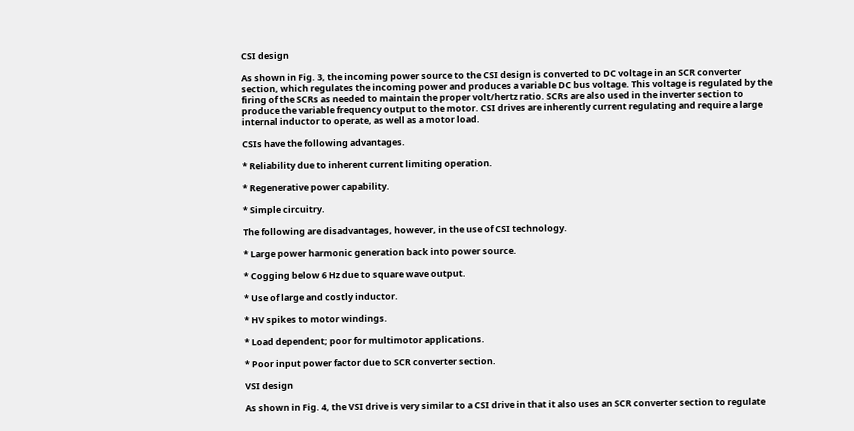CSI design

As shown in Fig. 3, the incoming power source to the CSI design is converted to DC voltage in an SCR converter section, which regulates the incoming power and produces a variable DC bus voltage. This voltage is regulated by the firing of the SCRs as needed to maintain the proper volt/hertz ratio. SCRs are also used in the inverter section to produce the variable frequency output to the motor. CSI drives are inherently current regulating and require a large internal inductor to operate, as well as a motor load.

CSIs have the following advantages.

* Reliability due to inherent current limiting operation.

* Regenerative power capability.

* Simple circuitry.

The following are disadvantages, however, in the use of CSI technology.

* Large power harmonic generation back into power source.

* Cogging below 6 Hz due to square wave output.

* Use of large and costly inductor.

* HV spikes to motor windings.

* Load dependent; poor for multimotor applications.

* Poor input power factor due to SCR converter section.

VSI design

As shown in Fig. 4, the VSI drive is very similar to a CSI drive in that it also uses an SCR converter section to regulate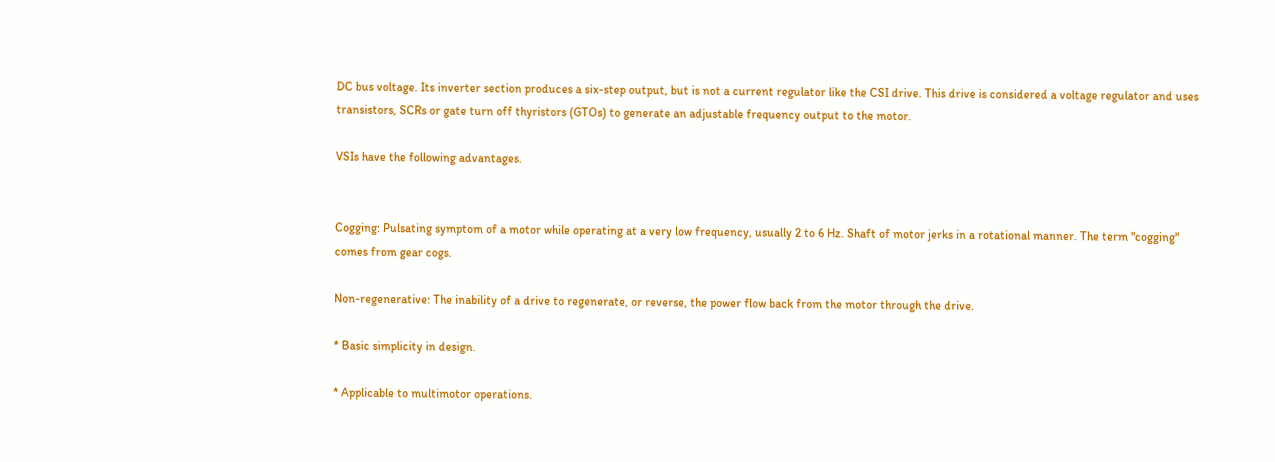DC bus voltage. Its inverter section produces a six-step output, but is not a current regulator like the CSI drive. This drive is considered a voltage regulator and uses transistors, SCRs or gate turn off thyristors (GTOs) to generate an adjustable frequency output to the motor.

VSIs have the following advantages.


Cogging: Pulsating symptom of a motor while operating at a very low frequency, usually 2 to 6 Hz. Shaft of motor jerks in a rotational manner. The term "cogging" comes from gear cogs.

Non-regenerative: The inability of a drive to regenerate, or reverse, the power flow back from the motor through the drive.

* Basic simplicity in design.

* Applicable to multimotor operations.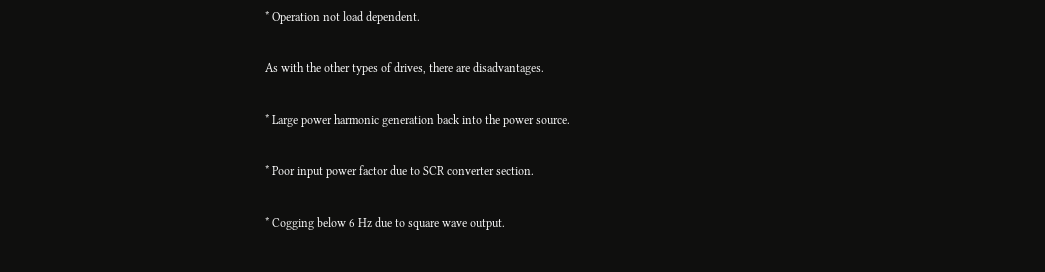* Operation not load dependent.

As with the other types of drives, there are disadvantages.

* Large power harmonic generation back into the power source.

* Poor input power factor due to SCR converter section.

* Cogging below 6 Hz due to square wave output.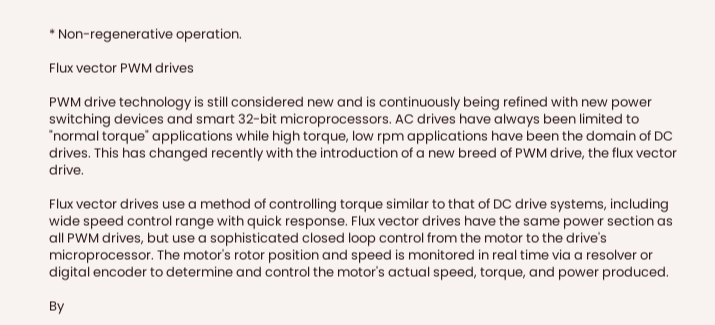* Non-regenerative operation.

Flux vector PWM drives

PWM drive technology is still considered new and is continuously being refined with new power switching devices and smart 32-bit microprocessors. AC drives have always been limited to "normal torque" applications while high torque, low rpm applications have been the domain of DC drives. This has changed recently with the introduction of a new breed of PWM drive, the flux vector drive.

Flux vector drives use a method of controlling torque similar to that of DC drive systems, including wide speed control range with quick response. Flux vector drives have the same power section as all PWM drives, but use a sophisticated closed loop control from the motor to the drive's microprocessor. The motor's rotor position and speed is monitored in real time via a resolver or digital encoder to determine and control the motor's actual speed, torque, and power produced.

By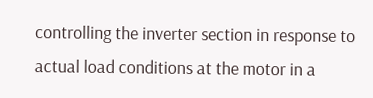controlling the inverter section in response to actual load conditions at the motor in a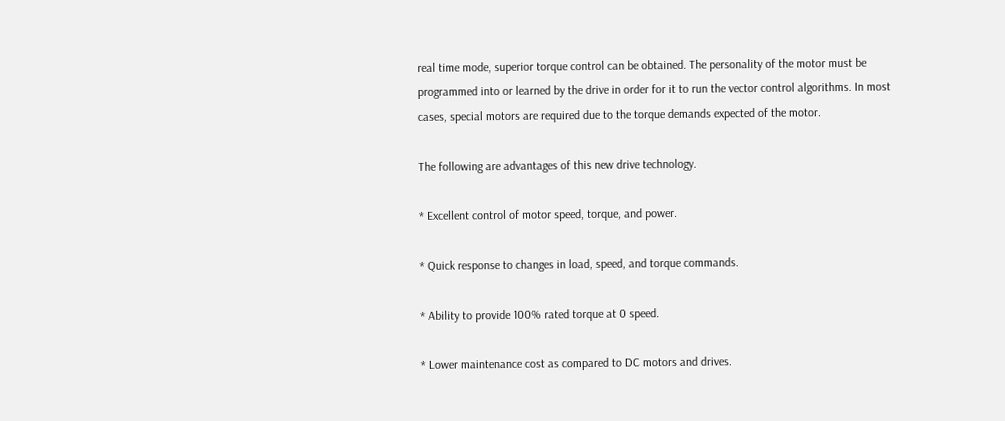real time mode, superior torque control can be obtained. The personality of the motor must be programmed into or learned by the drive in order for it to run the vector control algorithms. In most cases, special motors are required due to the torque demands expected of the motor.

The following are advantages of this new drive technology.

* Excellent control of motor speed, torque, and power.

* Quick response to changes in load, speed, and torque commands.

* Ability to provide 100% rated torque at 0 speed.

* Lower maintenance cost as compared to DC motors and drives.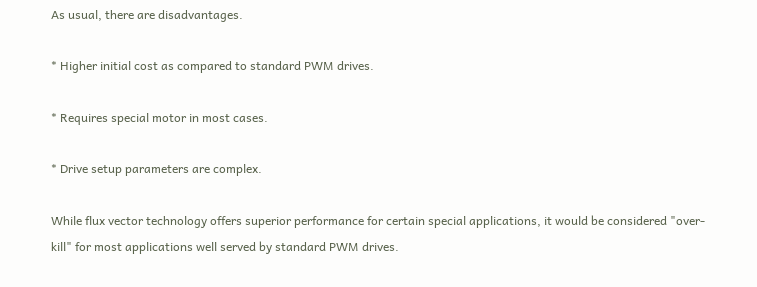As usual, there are disadvantages.

* Higher initial cost as compared to standard PWM drives.

* Requires special motor in most cases.

* Drive setup parameters are complex.

While flux vector technology offers superior performance for certain special applications, it would be considered "over-kill" for most applications well served by standard PWM drives.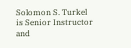Solomon S. Turkel is Senior Instructor and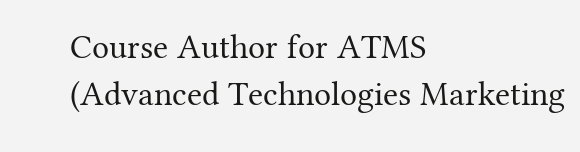Course Author for ATMS (Advanced Technologies Marketing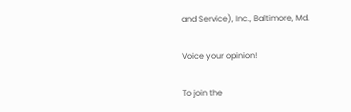and Service), Inc., Baltimore, Md.

Voice your opinion!

To join the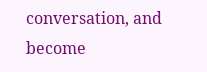conversation, and become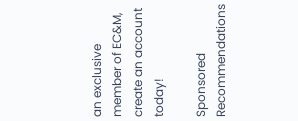an exclusive member of EC&M, create an account today!

Sponsored Recommendations